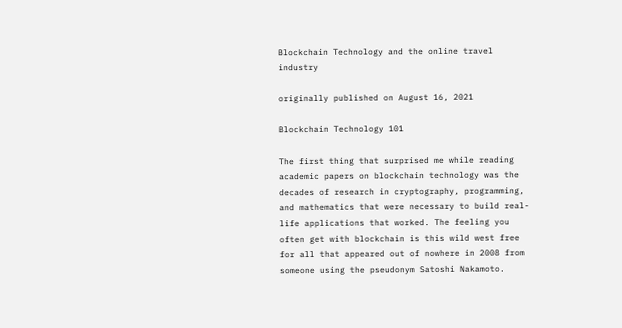Blockchain Technology and the online travel industry

originally published on August 16, 2021

Blockchain Technology 101

The first thing that surprised me while reading academic papers on blockchain technology was the decades of research in cryptography, programming, and mathematics that were necessary to build real-life applications that worked. The feeling you often get with blockchain is this wild west free for all that appeared out of nowhere in 2008 from someone using the pseudonym Satoshi Nakamoto.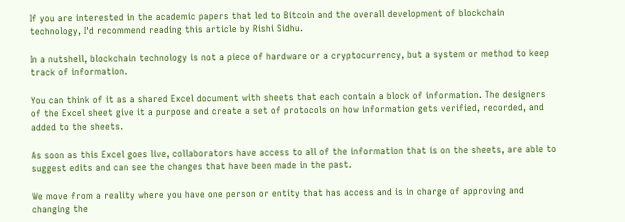If you are interested in the academic papers that led to Bitcoin and the overall development of blockchain technology, I'd recommend reading this article by Rishi Sidhu.

In a nutshell, blockchain technology is not a piece of hardware or a cryptocurrency, but a system or method to keep track of information.

You can think of it as a shared Excel document with sheets that each contain a block of information. The designers of the Excel sheet give it a purpose and create a set of protocols on how information gets verified, recorded, and added to the sheets.

As soon as this Excel goes live, collaborators have access to all of the information that is on the sheets, are able to suggest edits and can see the changes that have been made in the past.

We move from a reality where you have one person or entity that has access and is in charge of approving and changing the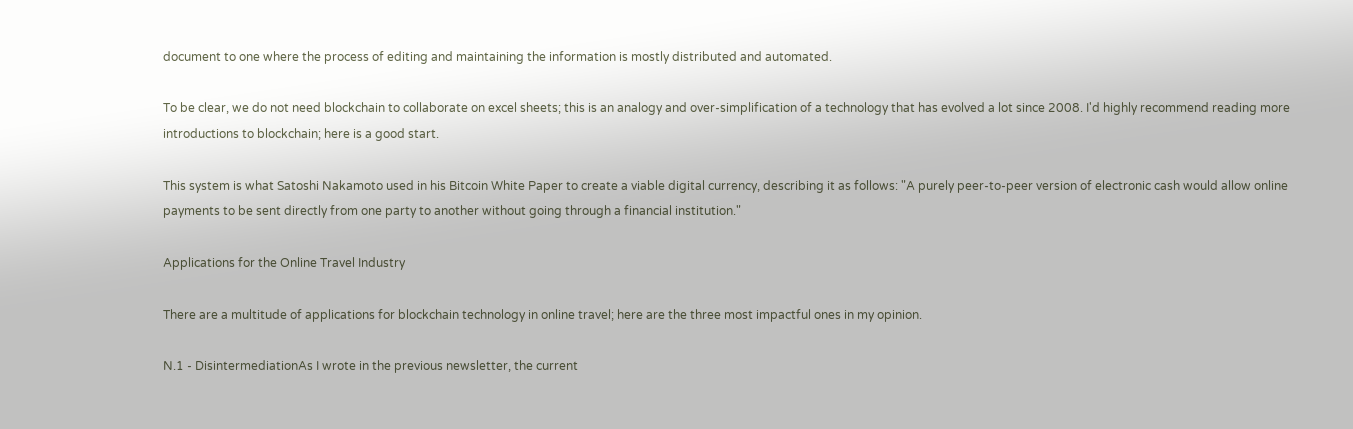document to one where the process of editing and maintaining the information is mostly distributed and automated.

To be clear, we do not need blockchain to collaborate on excel sheets; this is an analogy and over-simplification of a technology that has evolved a lot since 2008. I'd highly recommend reading more introductions to blockchain; here is a good start.

This system is what Satoshi Nakamoto used in his Bitcoin White Paper to create a viable digital currency, describing it as follows: "A purely peer-to-peer version of electronic cash would allow online payments to be sent directly from one party to another without going through a financial institution."

Applications for the Online Travel Industry

There are a multitude of applications for blockchain technology in online travel; here are the three most impactful ones in my opinion.

N.1 - DisintermediationAs I wrote in the previous newsletter, the current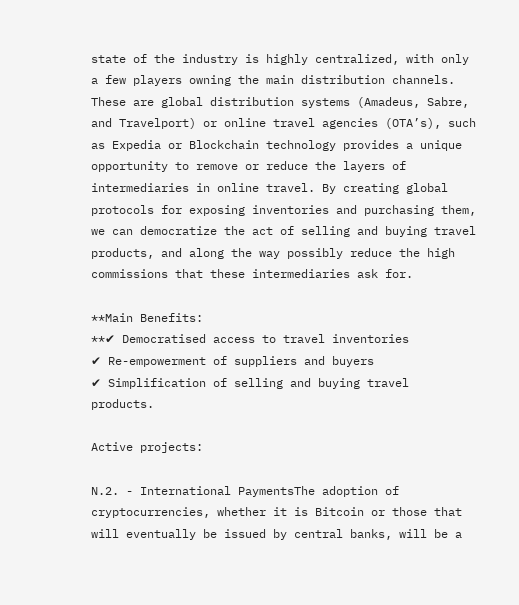state of the industry is highly centralized, with only a few players owning the main distribution channels. These are global distribution systems (Amadeus, Sabre, and Travelport) or online travel agencies (OTA’s), such as Expedia or Blockchain technology provides a unique opportunity to remove or reduce the layers of intermediaries in online travel. By creating global protocols for exposing inventories and purchasing them, we can democratize the act of selling and buying travel products, and along the way possibly reduce the high commissions that these intermediaries ask for.

**Main Benefits:
**✔ Democratised access to travel inventories
✔ Re-empowerment of suppliers and buyers
✔ Simplification of selling and buying travel products.

Active projects:

N.2. - International PaymentsThe adoption of cryptocurrencies, whether it is Bitcoin or those that will eventually be issued by central banks, will be a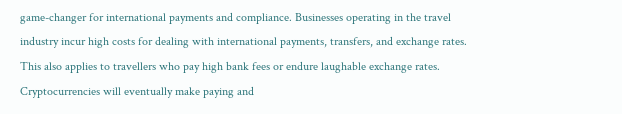game-changer for international payments and compliance. Businesses operating in the travel industry incur high costs for dealing with international payments, transfers, and exchange rates. This also applies to travellers who pay high bank fees or endure laughable exchange rates. Cryptocurrencies will eventually make paying and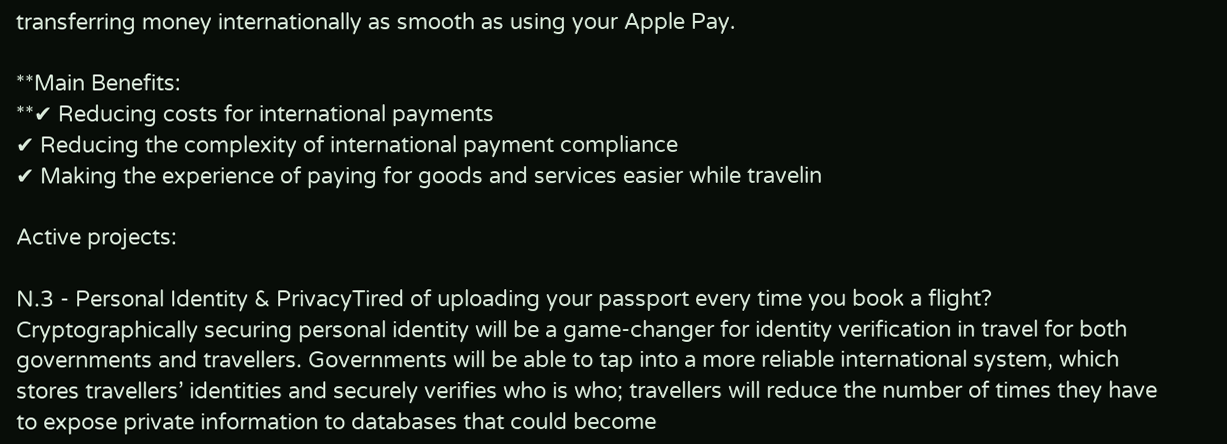transferring money internationally as smooth as using your Apple Pay.

**Main Benefits:
**✔ Reducing costs for international payments
✔ Reducing the complexity of international payment compliance
✔ Making the experience of paying for goods and services easier while travelin

Active projects:

N.3 - Personal Identity & PrivacyTired of uploading your passport every time you book a flight? Cryptographically securing personal identity will be a game-changer for identity verification in travel for both governments and travellers. Governments will be able to tap into a more reliable international system, which stores travellers’ identities and securely verifies who is who; travellers will reduce the number of times they have to expose private information to databases that could become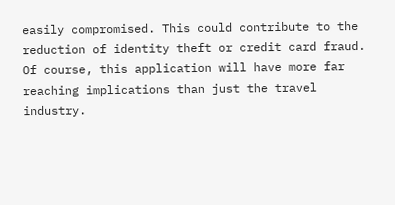easily compromised. This could contribute to the reduction of identity theft or credit card fraud. Of course, this application will have more far reaching implications than just the travel industry.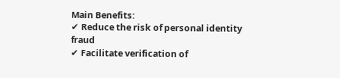Main Benefits:
✔ Reduce the risk of personal identity fraud
✔ Facilitate verification of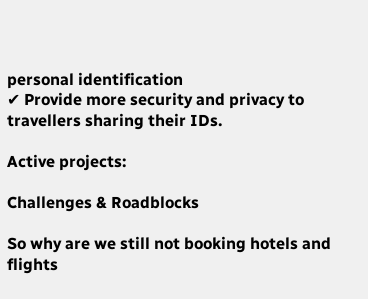personal identification
✔ Provide more security and privacy to travellers sharing their IDs.

Active projects:

Challenges & Roadblocks

So why are we still not booking hotels and flights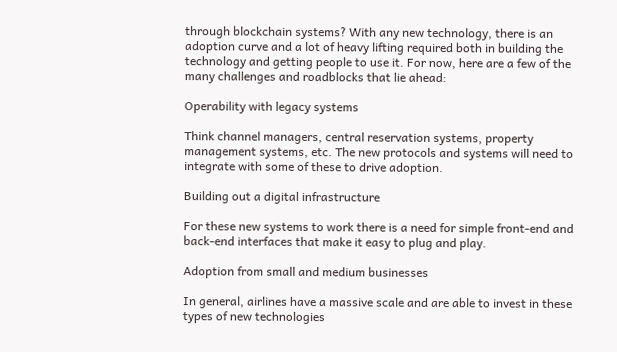through blockchain systems? With any new technology, there is an adoption curve and a lot of heavy lifting required both in building the technology and getting people to use it. For now, here are a few of the many challenges and roadblocks that lie ahead:

Operability with legacy systems

Think channel managers, central reservation systems, property management systems, etc. The new protocols and systems will need to integrate with some of these to drive adoption.

Building out a digital infrastructure

For these new systems to work there is a need for simple front-end and back-end interfaces that make it easy to plug and play.

Adoption from small and medium businesses

In general, airlines have a massive scale and are able to invest in these types of new technologies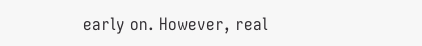early on. However, real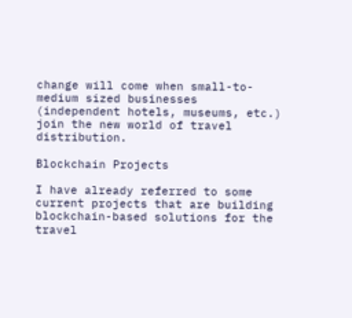change will come when small-to-medium sized businesses (independent hotels, museums, etc.) join the new world of travel distribution.

Blockchain Projects

I have already referred to some current projects that are building blockchain-based solutions for the travel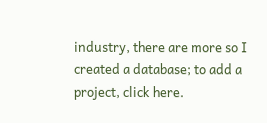industry, there are more so I created a database; to add a project, click here.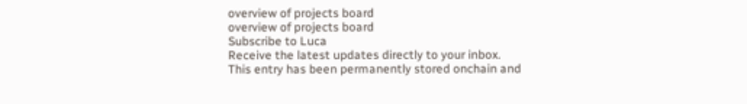overview of projects board
overview of projects board
Subscribe to Luca
Receive the latest updates directly to your inbox.
This entry has been permanently stored onchain and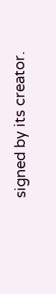signed by its creator.